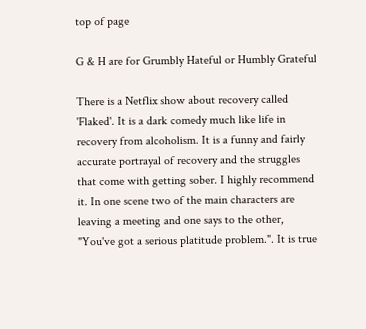top of page

G & H are for Grumbly Hateful or Humbly Grateful

There is a Netflix show about recovery called 'Flaked'. It is a dark comedy much like life in recovery from alcoholism. It is a funny and fairly accurate portrayal of recovery and the struggles that come with getting sober. I highly recommend it. In one scene two of the main characters are leaving a meeting and one says to the other, "You've got a serious platitude problem.". It is true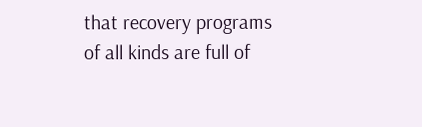that recovery programs of all kinds are full of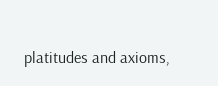platitudes and axioms,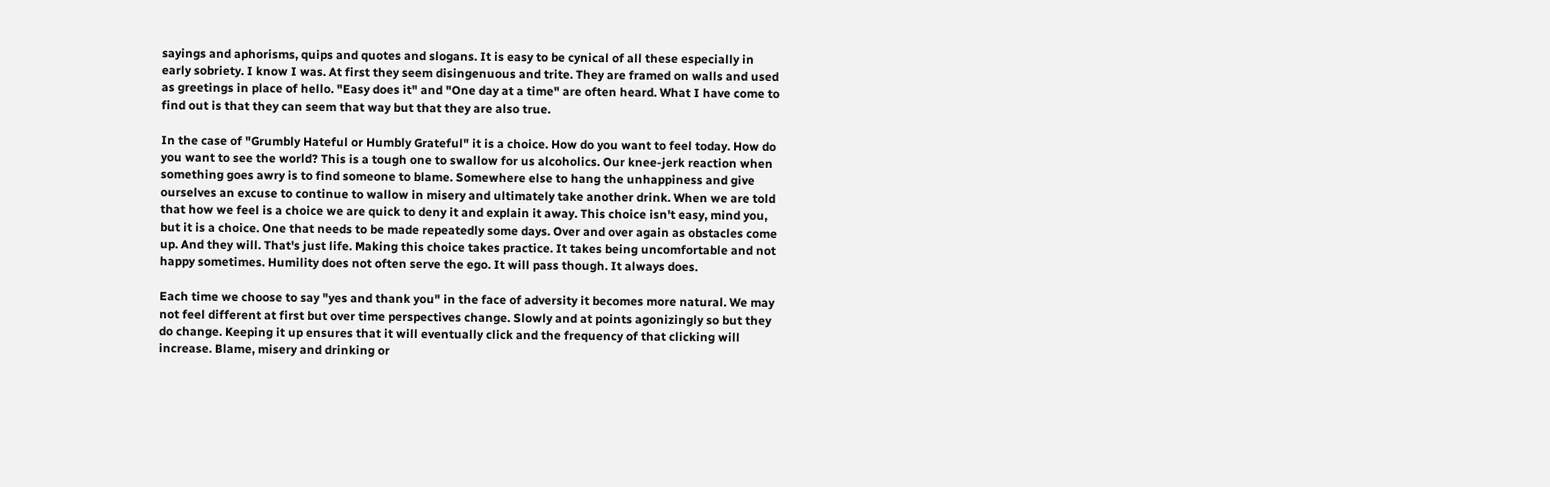sayings and aphorisms, quips and quotes and slogans. It is easy to be cynical of all these especially in early sobriety. I know I was. At first they seem disingenuous and trite. They are framed on walls and used as greetings in place of hello. "Easy does it" and "One day at a time" are often heard. What I have come to find out is that they can seem that way but that they are also true.

In the case of "Grumbly Hateful or Humbly Grateful" it is a choice. How do you want to feel today. How do you want to see the world? This is a tough one to swallow for us alcoholics. Our knee-jerk reaction when something goes awry is to find someone to blame. Somewhere else to hang the unhappiness and give ourselves an excuse to continue to wallow in misery and ultimately take another drink. When we are told that how we feel is a choice we are quick to deny it and explain it away. This choice isn't easy, mind you, but it is a choice. One that needs to be made repeatedly some days. Over and over again as obstacles come up. And they will. That's just life. Making this choice takes practice. It takes being uncomfortable and not happy sometimes. Humility does not often serve the ego. It will pass though. It always does.

Each time we choose to say "yes and thank you" in the face of adversity it becomes more natural. We may not feel different at first but over time perspectives change. Slowly and at points agonizingly so but they do change. Keeping it up ensures that it will eventually click and the frequency of that clicking will increase. Blame, misery and drinking or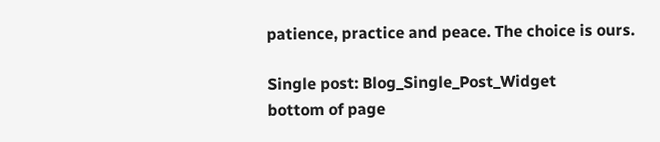patience, practice and peace. The choice is ours.

Single post: Blog_Single_Post_Widget
bottom of page